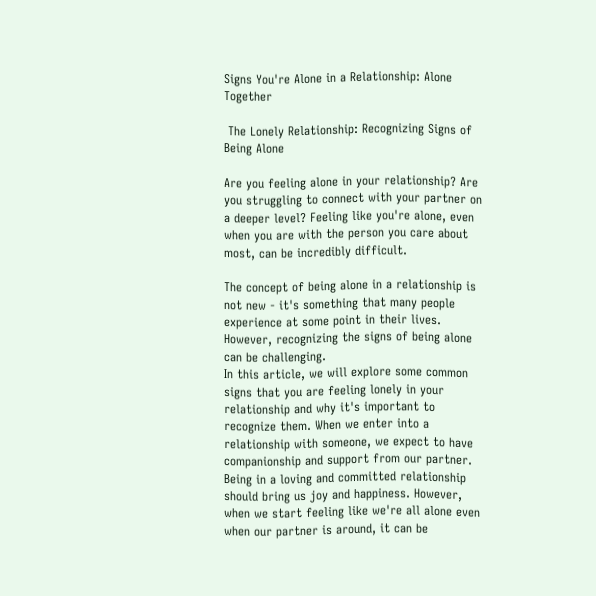Signs You're Alone in a Relationship: Alone Together

 The Lonely Relationship: Recognizing Signs of Being Alone

Are you feeling alone in your relationship? Are you struggling to connect with your partner on a deeper level? Feeling like you're alone, even when you are with the person you care about most, can be incredibly difficult.

The concept of being alone in a relationship is not new - it's something that many people experience at some point in their lives. However, recognizing the signs of being alone can be challenging.
In this article, we will explore some common signs that you are feeling lonely in your relationship and why it's important to recognize them. When we enter into a relationship with someone, we expect to have companionship and support from our partner.
Being in a loving and committed relationship should bring us joy and happiness. However, when we start feeling like we're all alone even when our partner is around, it can be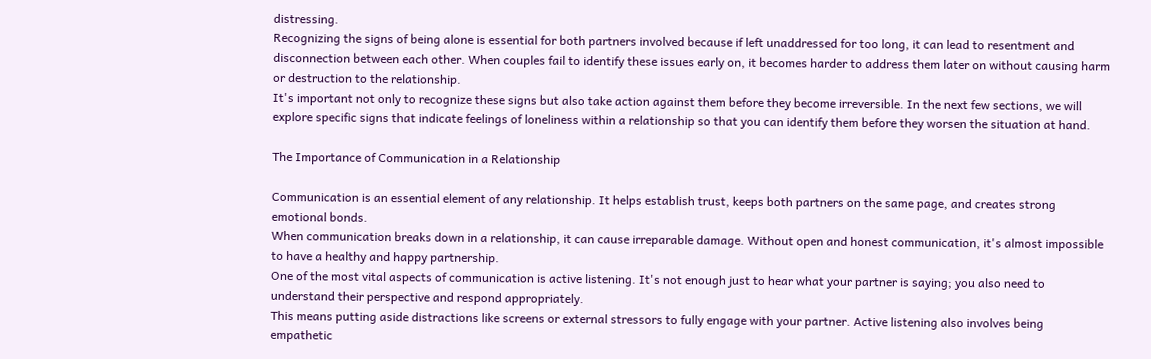distressing.
Recognizing the signs of being alone is essential for both partners involved because if left unaddressed for too long, it can lead to resentment and disconnection between each other. When couples fail to identify these issues early on, it becomes harder to address them later on without causing harm or destruction to the relationship.
It's important not only to recognize these signs but also take action against them before they become irreversible. In the next few sections, we will explore specific signs that indicate feelings of loneliness within a relationship so that you can identify them before they worsen the situation at hand.

The Importance of Communication in a Relationship

Communication is an essential element of any relationship. It helps establish trust, keeps both partners on the same page, and creates strong emotional bonds.
When communication breaks down in a relationship, it can cause irreparable damage. Without open and honest communication, it's almost impossible to have a healthy and happy partnership.
One of the most vital aspects of communication is active listening. It's not enough just to hear what your partner is saying; you also need to understand their perspective and respond appropriately.
This means putting aside distractions like screens or external stressors to fully engage with your partner. Active listening also involves being empathetic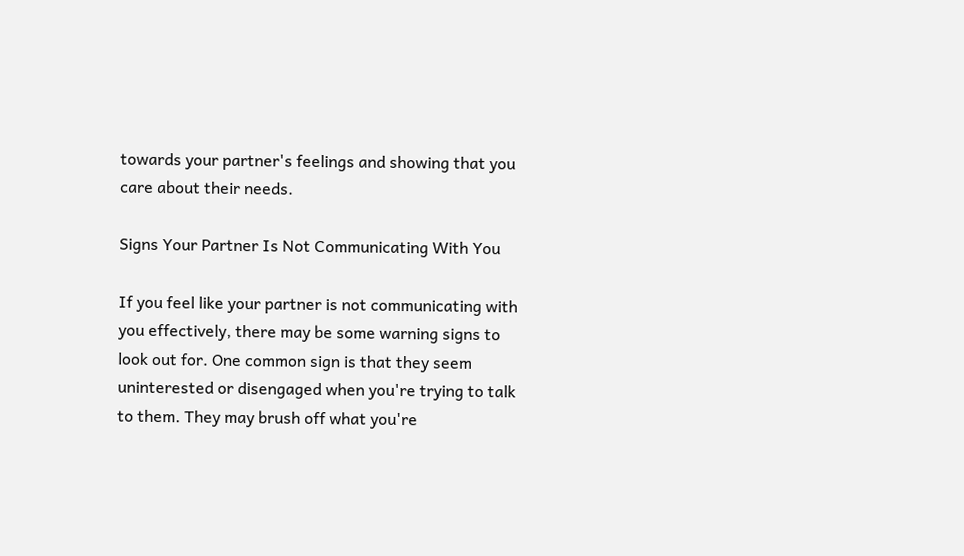towards your partner's feelings and showing that you care about their needs.

Signs Your Partner Is Not Communicating With You

If you feel like your partner is not communicating with you effectively, there may be some warning signs to look out for. One common sign is that they seem uninterested or disengaged when you're trying to talk to them. They may brush off what you're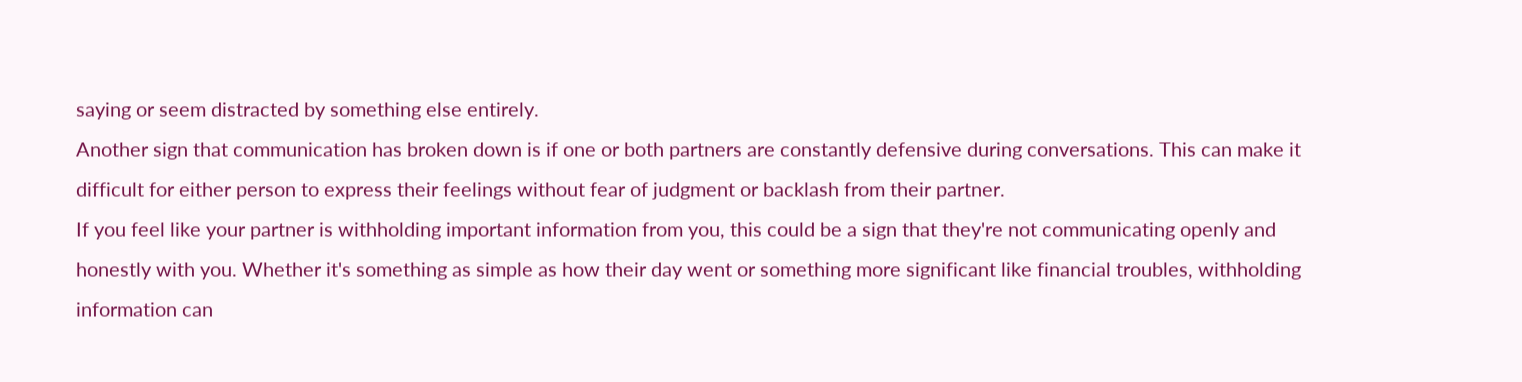saying or seem distracted by something else entirely.
Another sign that communication has broken down is if one or both partners are constantly defensive during conversations. This can make it difficult for either person to express their feelings without fear of judgment or backlash from their partner.
If you feel like your partner is withholding important information from you, this could be a sign that they're not communicating openly and honestly with you. Whether it's something as simple as how their day went or something more significant like financial troubles, withholding information can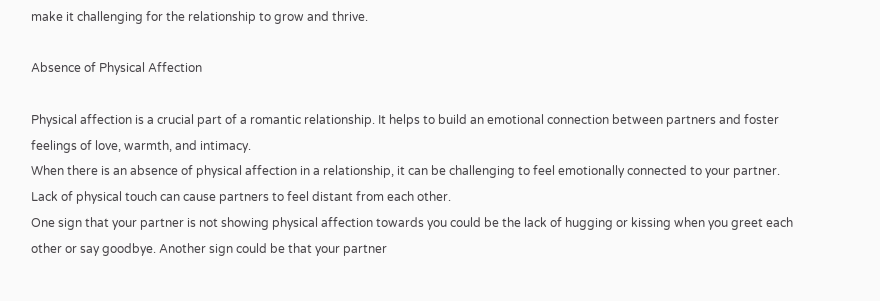make it challenging for the relationship to grow and thrive.

Absence of Physical Affection

Physical affection is a crucial part of a romantic relationship. It helps to build an emotional connection between partners and foster feelings of love, warmth, and intimacy.
When there is an absence of physical affection in a relationship, it can be challenging to feel emotionally connected to your partner. Lack of physical touch can cause partners to feel distant from each other.
One sign that your partner is not showing physical affection towards you could be the lack of hugging or kissing when you greet each other or say goodbye. Another sign could be that your partner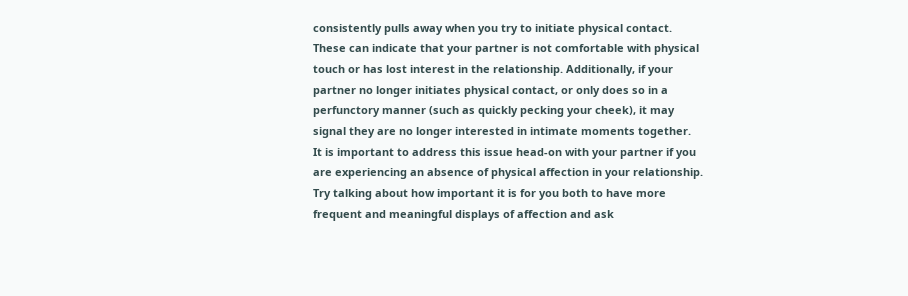consistently pulls away when you try to initiate physical contact.
These can indicate that your partner is not comfortable with physical touch or has lost interest in the relationship. Additionally, if your partner no longer initiates physical contact, or only does so in a perfunctory manner (such as quickly pecking your cheek), it may signal they are no longer interested in intimate moments together.
It is important to address this issue head-on with your partner if you are experiencing an absence of physical affection in your relationship. Try talking about how important it is for you both to have more frequent and meaningful displays of affection and ask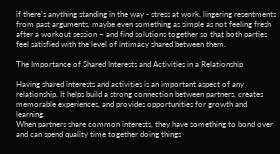if there's anything standing in the way - stress at work, lingering resentments from past arguments, maybe even something as simple as not feeling fresh after a workout session – and find solutions together so that both parties feel satisfied with the level of intimacy shared between them.

The Importance of Shared Interests and Activities in a Relationship

Having shared interests and activities is an important aspect of any relationship. It helps build a strong connection between partners, creates memorable experiences, and provides opportunities for growth and learning.
When partners share common interests, they have something to bond over and can spend quality time together doing things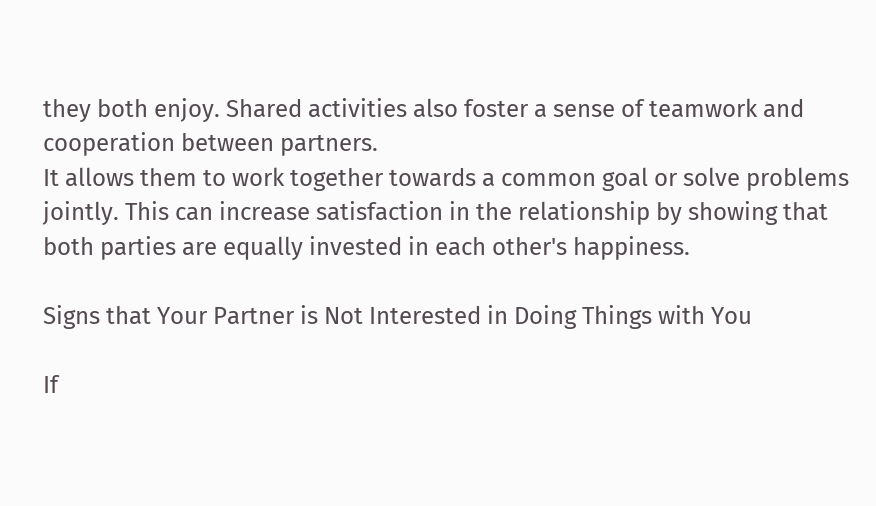they both enjoy. Shared activities also foster a sense of teamwork and cooperation between partners.
It allows them to work together towards a common goal or solve problems jointly. This can increase satisfaction in the relationship by showing that both parties are equally invested in each other's happiness.

Signs that Your Partner is Not Interested in Doing Things with You

If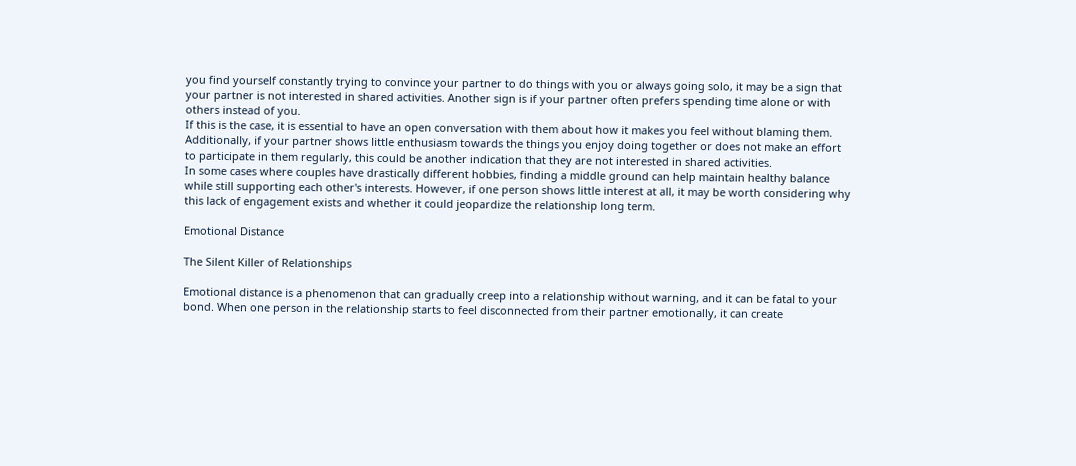you find yourself constantly trying to convince your partner to do things with you or always going solo, it may be a sign that your partner is not interested in shared activities. Another sign is if your partner often prefers spending time alone or with others instead of you.
If this is the case, it is essential to have an open conversation with them about how it makes you feel without blaming them. Additionally, if your partner shows little enthusiasm towards the things you enjoy doing together or does not make an effort to participate in them regularly, this could be another indication that they are not interested in shared activities.
In some cases where couples have drastically different hobbies, finding a middle ground can help maintain healthy balance while still supporting each other's interests. However, if one person shows little interest at all, it may be worth considering why this lack of engagement exists and whether it could jeopardize the relationship long term.

Emotional Distance

The Silent Killer of Relationships

Emotional distance is a phenomenon that can gradually creep into a relationship without warning, and it can be fatal to your bond. When one person in the relationship starts to feel disconnected from their partner emotionally, it can create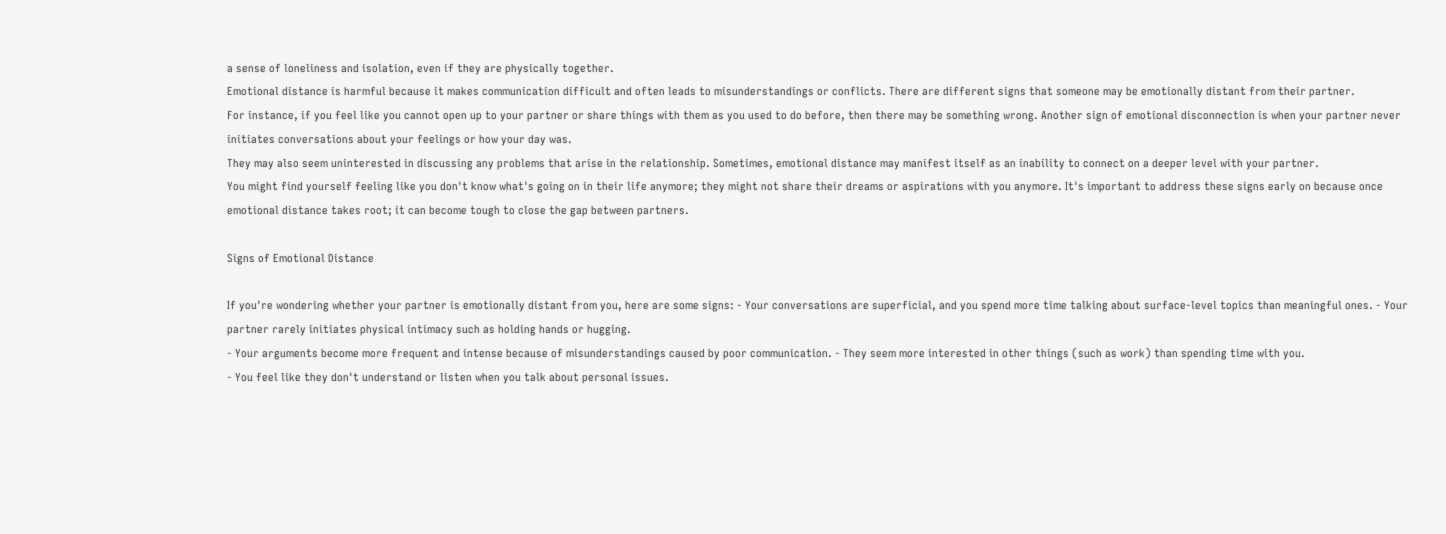a sense of loneliness and isolation, even if they are physically together.
Emotional distance is harmful because it makes communication difficult and often leads to misunderstandings or conflicts. There are different signs that someone may be emotionally distant from their partner.
For instance, if you feel like you cannot open up to your partner or share things with them as you used to do before, then there may be something wrong. Another sign of emotional disconnection is when your partner never initiates conversations about your feelings or how your day was.
They may also seem uninterested in discussing any problems that arise in the relationship. Sometimes, emotional distance may manifest itself as an inability to connect on a deeper level with your partner.
You might find yourself feeling like you don't know what's going on in their life anymore; they might not share their dreams or aspirations with you anymore. It's important to address these signs early on because once emotional distance takes root; it can become tough to close the gap between partners.

Signs of Emotional Distance

If you're wondering whether your partner is emotionally distant from you, here are some signs: - Your conversations are superficial, and you spend more time talking about surface-level topics than meaningful ones. - Your partner rarely initiates physical intimacy such as holding hands or hugging.
- Your arguments become more frequent and intense because of misunderstandings caused by poor communication. - They seem more interested in other things (such as work) than spending time with you.
- You feel like they don't understand or listen when you talk about personal issues.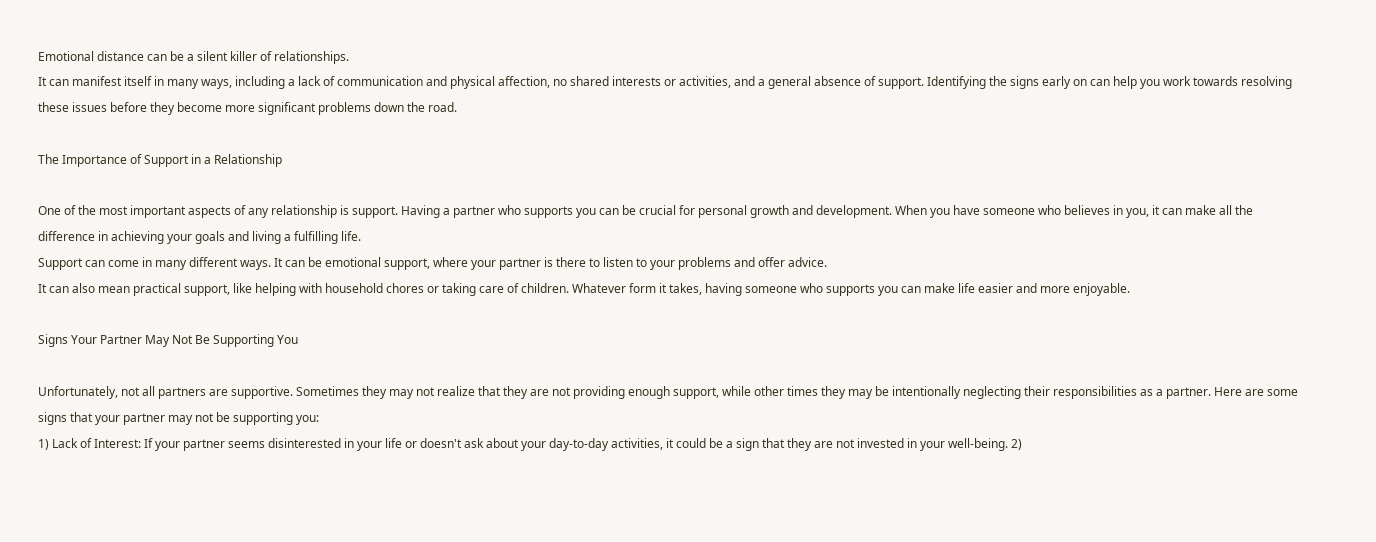Emotional distance can be a silent killer of relationships.
It can manifest itself in many ways, including a lack of communication and physical affection, no shared interests or activities, and a general absence of support. Identifying the signs early on can help you work towards resolving these issues before they become more significant problems down the road.

The Importance of Support in a Relationship

One of the most important aspects of any relationship is support. Having a partner who supports you can be crucial for personal growth and development. When you have someone who believes in you, it can make all the difference in achieving your goals and living a fulfilling life.
Support can come in many different ways. It can be emotional support, where your partner is there to listen to your problems and offer advice.
It can also mean practical support, like helping with household chores or taking care of children. Whatever form it takes, having someone who supports you can make life easier and more enjoyable.

Signs Your Partner May Not Be Supporting You

Unfortunately, not all partners are supportive. Sometimes they may not realize that they are not providing enough support, while other times they may be intentionally neglecting their responsibilities as a partner. Here are some signs that your partner may not be supporting you:
1) Lack of Interest: If your partner seems disinterested in your life or doesn't ask about your day-to-day activities, it could be a sign that they are not invested in your well-being. 2)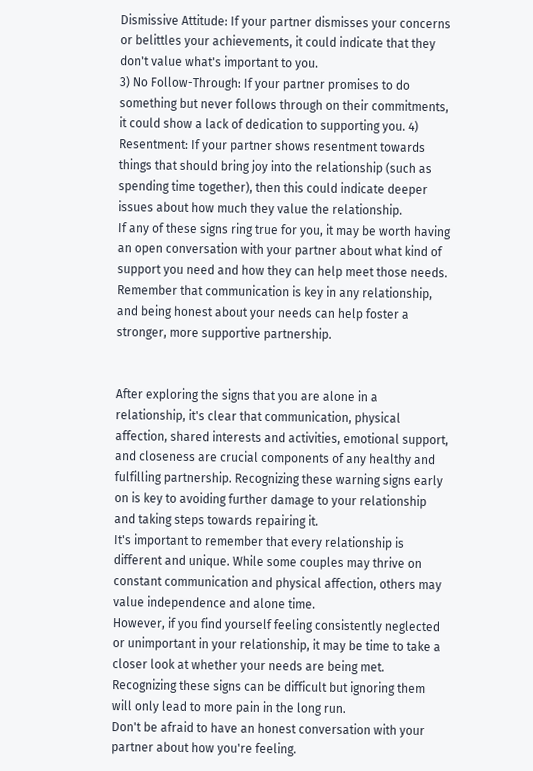Dismissive Attitude: If your partner dismisses your concerns or belittles your achievements, it could indicate that they don't value what's important to you.
3) No Follow-Through: If your partner promises to do something but never follows through on their commitments, it could show a lack of dedication to supporting you. 4) Resentment: If your partner shows resentment towards things that should bring joy into the relationship (such as spending time together), then this could indicate deeper issues about how much they value the relationship.
If any of these signs ring true for you, it may be worth having an open conversation with your partner about what kind of support you need and how they can help meet those needs. Remember that communication is key in any relationship, and being honest about your needs can help foster a stronger, more supportive partnership.


After exploring the signs that you are alone in a relationship, it's clear that communication, physical affection, shared interests and activities, emotional support, and closeness are crucial components of any healthy and fulfilling partnership. Recognizing these warning signs early on is key to avoiding further damage to your relationship and taking steps towards repairing it.
It's important to remember that every relationship is different and unique. While some couples may thrive on constant communication and physical affection, others may value independence and alone time.
However, if you find yourself feeling consistently neglected or unimportant in your relationship, it may be time to take a closer look at whether your needs are being met. Recognizing these signs can be difficult but ignoring them will only lead to more pain in the long run.
Don't be afraid to have an honest conversation with your partner about how you're feeling.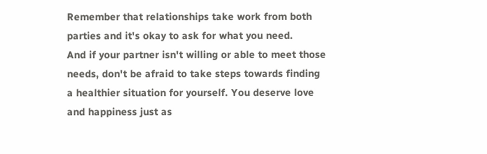Remember that relationships take work from both parties and it's okay to ask for what you need.
And if your partner isn't willing or able to meet those needs, don't be afraid to take steps towards finding a healthier situation for yourself. You deserve love and happiness just as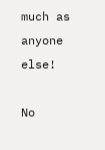much as anyone else!

No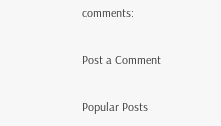comments:

Post a Comment

Popular Posts